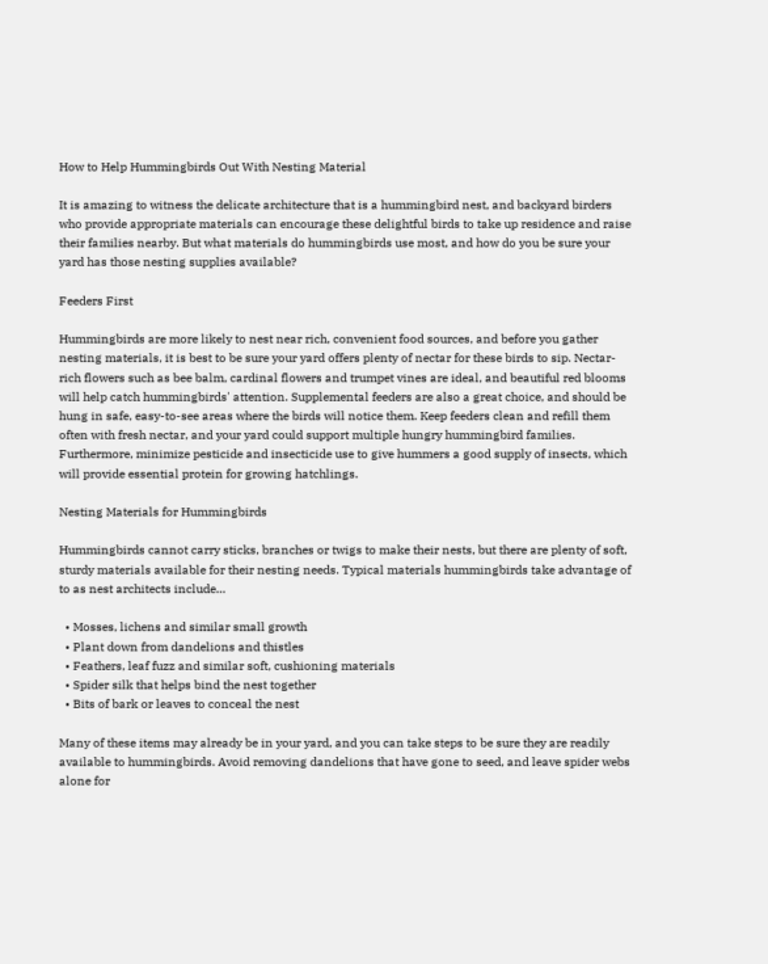How to Help Hummingbirds Out With Nesting Material

It is amazing to witness the delicate architecture that is a hummingbird nest, and backyard birders who provide appropriate materials can encourage these delightful birds to take up residence and raise their families nearby. But what materials do hummingbirds use most, and how do you be sure your yard has those nesting supplies available?

Feeders First

Hummingbirds are more likely to nest near rich, convenient food sources, and before you gather nesting materials, it is best to be sure your yard offers plenty of nectar for these birds to sip. Nectar-rich flowers such as bee balm, cardinal flowers and trumpet vines are ideal, and beautiful red blooms will help catch hummingbirds' attention. Supplemental feeders are also a great choice, and should be hung in safe, easy-to-see areas where the birds will notice them. Keep feeders clean and refill them often with fresh nectar, and your yard could support multiple hungry hummingbird families. Furthermore, minimize pesticide and insecticide use to give hummers a good supply of insects, which will provide essential protein for growing hatchlings.

Nesting Materials for Hummingbirds

Hummingbirds cannot carry sticks, branches or twigs to make their nests, but there are plenty of soft, sturdy materials available for their nesting needs. Typical materials hummingbirds take advantage of to as nest architects include…

  • Mosses, lichens and similar small growth
  • Plant down from dandelions and thistles
  • Feathers, leaf fuzz and similar soft, cushioning materials
  • Spider silk that helps bind the nest together
  • Bits of bark or leaves to conceal the nest

Many of these items may already be in your yard, and you can take steps to be sure they are readily available to hummingbirds. Avoid removing dandelions that have gone to seed, and leave spider webs alone for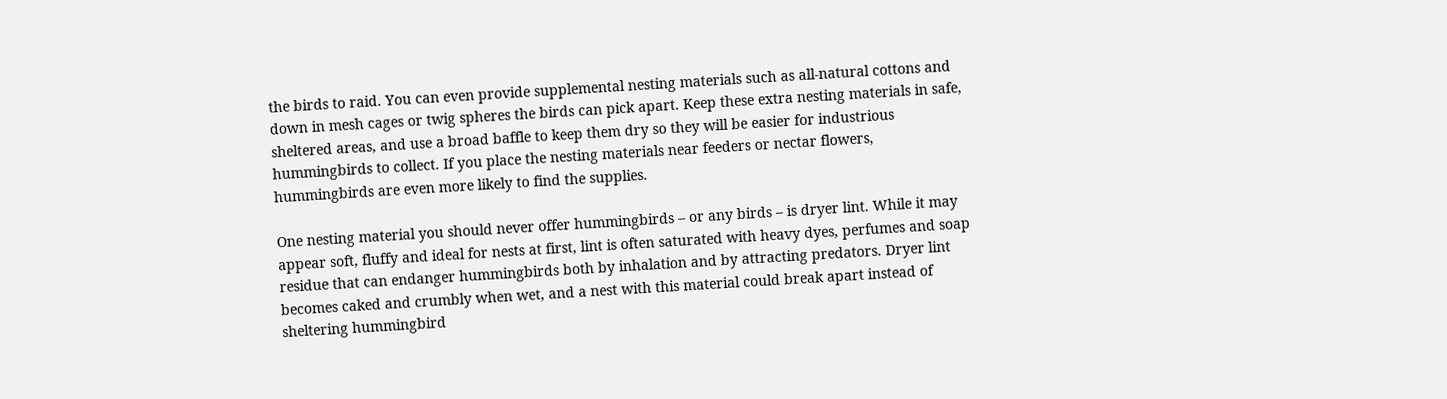the birds to raid. You can even provide supplemental nesting materials such as all-natural cottons and down in mesh cages or twig spheres the birds can pick apart. Keep these extra nesting materials in safe, sheltered areas, and use a broad baffle to keep them dry so they will be easier for industrious hummingbirds to collect. If you place the nesting materials near feeders or nectar flowers, hummingbirds are even more likely to find the supplies.

One nesting material you should never offer hummingbirds – or any birds – is dryer lint. While it may appear soft, fluffy and ideal for nests at first, lint is often saturated with heavy dyes, perfumes and soap residue that can endanger hummingbirds both by inhalation and by attracting predators. Dryer lint becomes caked and crumbly when wet, and a nest with this material could break apart instead of sheltering hummingbird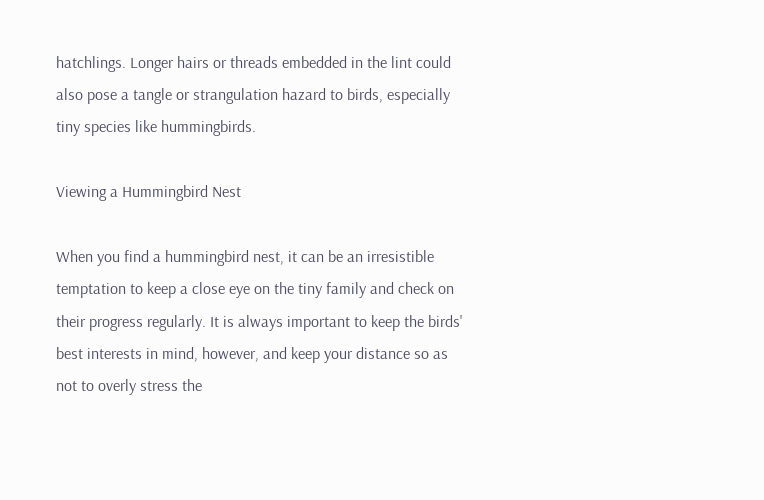hatchlings. Longer hairs or threads embedded in the lint could also pose a tangle or strangulation hazard to birds, especially tiny species like hummingbirds.

Viewing a Hummingbird Nest

When you find a hummingbird nest, it can be an irresistible temptation to keep a close eye on the tiny family and check on their progress regularly. It is always important to keep the birds' best interests in mind, however, and keep your distance so as not to overly stress the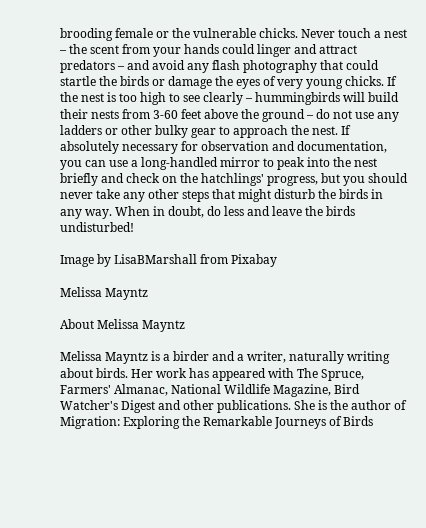brooding female or the vulnerable chicks. Never touch a nest – the scent from your hands could linger and attract predators – and avoid any flash photography that could startle the birds or damage the eyes of very young chicks. If the nest is too high to see clearly – hummingbirds will build their nests from 3-60 feet above the ground – do not use any ladders or other bulky gear to approach the nest. If absolutely necessary for observation and documentation, you can use a long-handled mirror to peak into the nest briefly and check on the hatchlings' progress, but you should never take any other steps that might disturb the birds in any way. When in doubt, do less and leave the birds undisturbed!

Image by LisaBMarshall from Pixabay

Melissa Mayntz

About Melissa Mayntz

Melissa Mayntz is a birder and a writer, naturally writing about birds. Her work has appeared with The Spruce, Farmers' Almanac, National Wildlife Magazine, Bird Watcher's Digest and other publications. She is the author of Migration: Exploring the Remarkable Journeys of Birds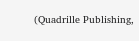(Quadrille Publishing,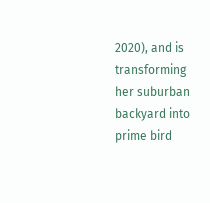2020), and is transforming her suburban backyard into prime bird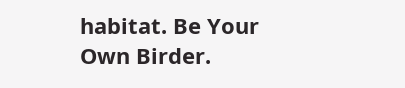habitat. Be Your Own Birder.